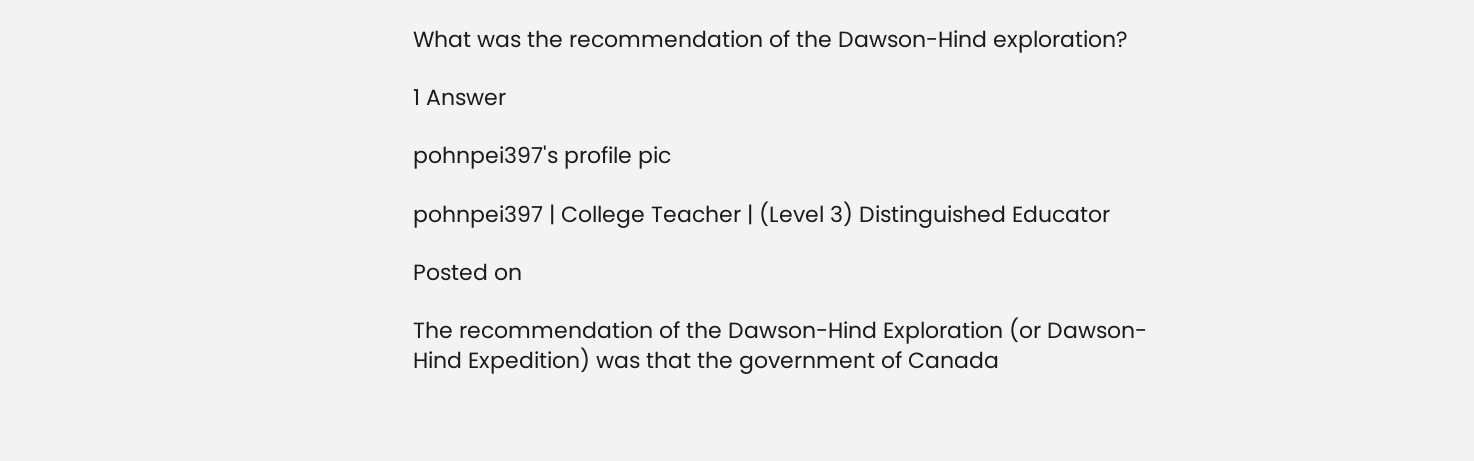What was the recommendation of the Dawson-Hind exploration?

1 Answer

pohnpei397's profile pic

pohnpei397 | College Teacher | (Level 3) Distinguished Educator

Posted on

The recommendation of the Dawson-Hind Exploration (or Dawson-Hind Expedition) was that the government of Canada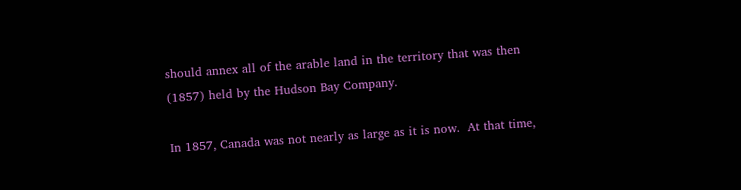should annex all of the arable land in the territory that was then (1857) held by the Hudson Bay Company.

In 1857, Canada was not nearly as large as it is now.  At that time,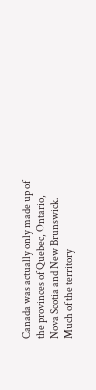Canada was actually only made up of the provinces of Quebec, Ontario, Nova Scotia and New Brunswick.  Much of the territory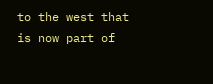to the west that is now part of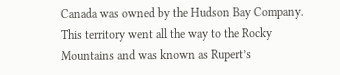Canada was owned by the Hudson Bay Company.  This territory went all the way to the Rocky Mountains and was known as Rupert’s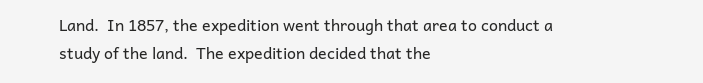Land.  In 1857, the expedition went through that area to conduct a study of the land.  The expedition decided that the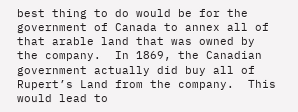best thing to do would be for the government of Canada to annex all of that arable land that was owned by the company.  In 1869, the Canadian government actually did buy all of Rupert’s Land from the company.  This would lead to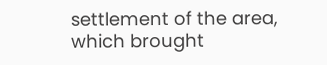settlement of the area, which brought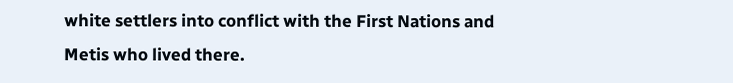white settlers into conflict with the First Nations and Metis who lived there.